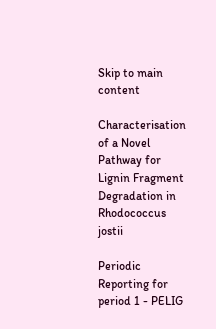Skip to main content

Characterisation of a Novel Pathway for Lignin Fragment Degradation in Rhodococcus jostii

Periodic Reporting for period 1 - PELIG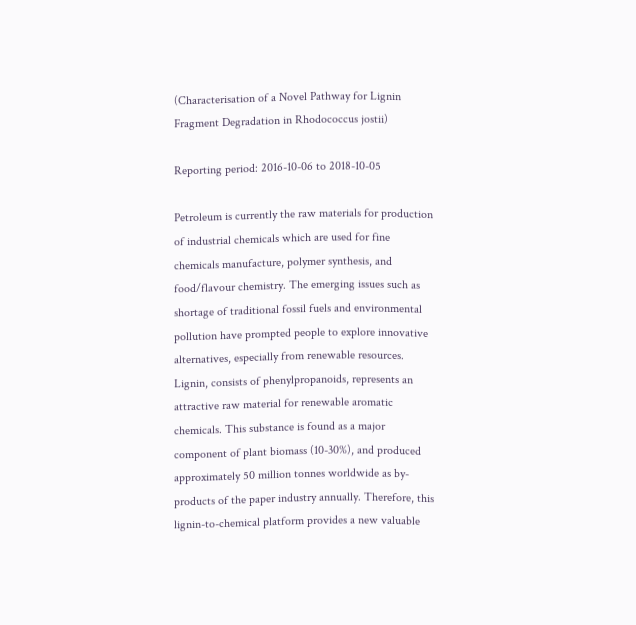(Characterisation of a Novel Pathway for Lignin Fragment Degradation in Rhodococcus jostii)

Reporting period: 2016-10-06 to 2018-10-05

Petroleum is currently the raw materials for production of industrial chemicals which are used for fine chemicals manufacture, polymer synthesis, and food/flavour chemistry. The emerging issues such as shortage of traditional fossil fuels and environmental pollution have prompted people to explore innovative alternatives, especially from renewable resources. Lignin, consists of phenylpropanoids, represents an attractive raw material for renewable aromatic chemicals. This substance is found as a major component of plant biomass (10-30%), and produced approximately 50 million tonnes worldwide as by-products of the paper industry annually. Therefore, this lignin-to-chemical platform provides a new valuable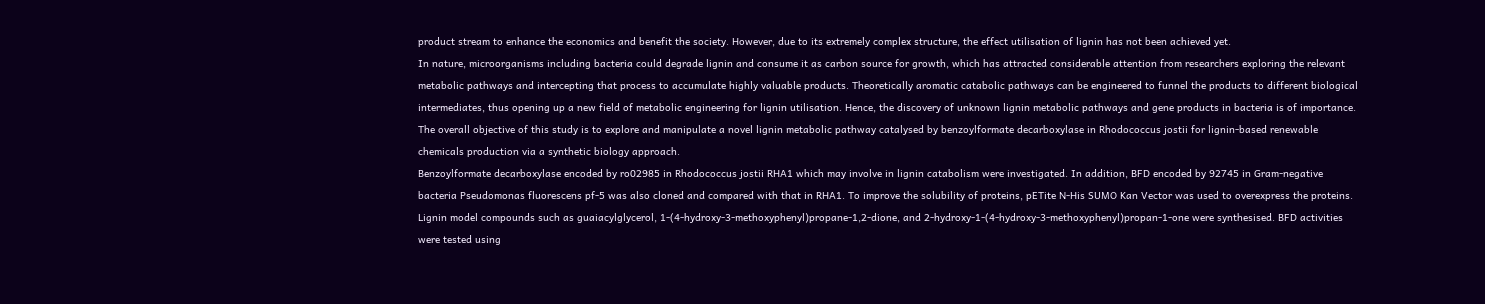product stream to enhance the economics and benefit the society. However, due to its extremely complex structure, the effect utilisation of lignin has not been achieved yet.
In nature, microorganisms including bacteria could degrade lignin and consume it as carbon source for growth, which has attracted considerable attention from researchers exploring the relevant metabolic pathways and intercepting that process to accumulate highly valuable products. Theoretically aromatic catabolic pathways can be engineered to funnel the products to different biological intermediates, thus opening up a new field of metabolic engineering for lignin utilisation. Hence, the discovery of unknown lignin metabolic pathways and gene products in bacteria is of importance. The overall objective of this study is to explore and manipulate a novel lignin metabolic pathway catalysed by benzoylformate decarboxylase in Rhodococcus jostii for lignin-based renewable chemicals production via a synthetic biology approach.
Benzoylformate decarboxylase encoded by ro02985 in Rhodococcus jostii RHA1 which may involve in lignin catabolism were investigated. In addition, BFD encoded by 92745 in Gram-negative bacteria Pseudomonas fluorescens pf-5 was also cloned and compared with that in RHA1. To improve the solubility of proteins, pETite N-His SUMO Kan Vector was used to overexpress the proteins. Lignin model compounds such as guaiacylglycerol, 1-(4-hydroxy-3-methoxyphenyl)propane-1,2-dione, and 2-hydroxy-1-(4-hydroxy-3-methoxyphenyl)propan-1-one were synthesised. BFD activities were tested using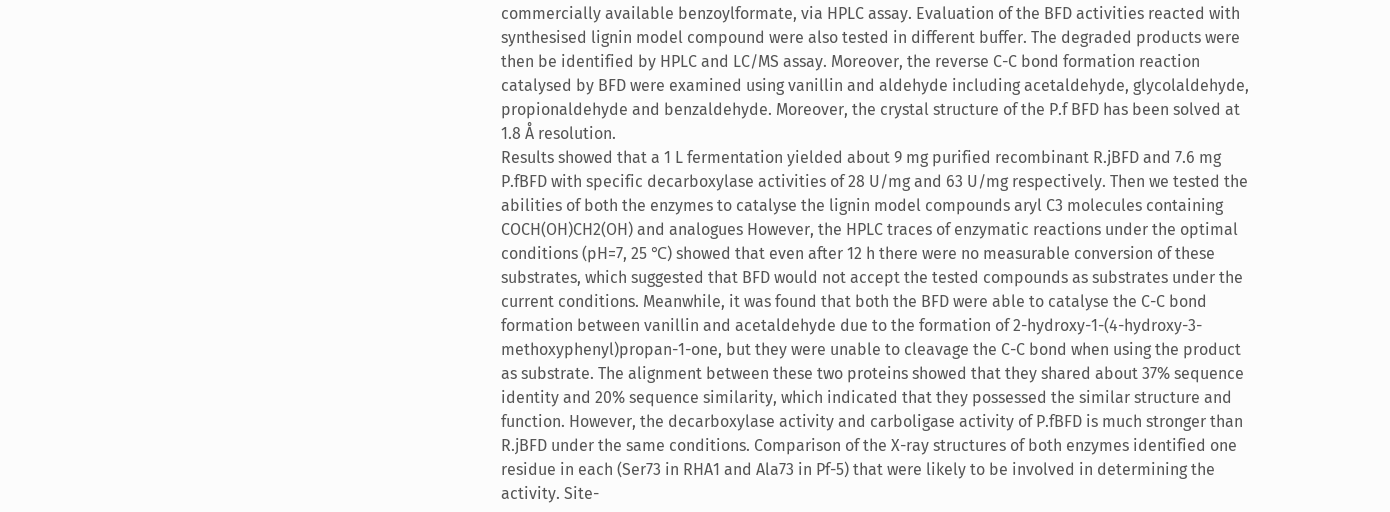commercially available benzoylformate, via HPLC assay. Evaluation of the BFD activities reacted with synthesised lignin model compound were also tested in different buffer. The degraded products were then be identified by HPLC and LC/MS assay. Moreover, the reverse C-C bond formation reaction catalysed by BFD were examined using vanillin and aldehyde including acetaldehyde, glycolaldehyde, propionaldehyde and benzaldehyde. Moreover, the crystal structure of the P.f BFD has been solved at 1.8 Å resolution.
Results showed that a 1 L fermentation yielded about 9 mg purified recombinant R.jBFD and 7.6 mg P.fBFD with specific decarboxylase activities of 28 U/mg and 63 U/mg respectively. Then we tested the abilities of both the enzymes to catalyse the lignin model compounds aryl C3 molecules containing COCH(OH)CH2(OH) and analogues However, the HPLC traces of enzymatic reactions under the optimal conditions (pH=7, 25 ℃) showed that even after 12 h there were no measurable conversion of these substrates, which suggested that BFD would not accept the tested compounds as substrates under the current conditions. Meanwhile, it was found that both the BFD were able to catalyse the C-C bond formation between vanillin and acetaldehyde due to the formation of 2-hydroxy-1-(4-hydroxy-3-methoxyphenyl)propan-1-one, but they were unable to cleavage the C-C bond when using the product as substrate. The alignment between these two proteins showed that they shared about 37% sequence identity and 20% sequence similarity, which indicated that they possessed the similar structure and function. However, the decarboxylase activity and carboligase activity of P.fBFD is much stronger than R.jBFD under the same conditions. Comparison of the X-ray structures of both enzymes identified one residue in each (Ser73 in RHA1 and Ala73 in Pf-5) that were likely to be involved in determining the activity. Site-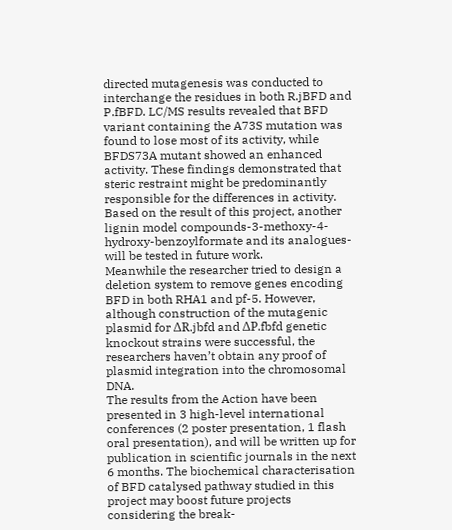directed mutagenesis was conducted to interchange the residues in both R.jBFD and P.fBFD. LC/MS results revealed that BFD variant containing the A73S mutation was found to lose most of its activity, while BFDS73A mutant showed an enhanced activity. These findings demonstrated that steric restraint might be predominantly responsible for the differences in activity. Based on the result of this project, another lignin model compounds-3-methoxy-4-hydroxy-benzoylformate and its analogues-will be tested in future work.
Meanwhile the researcher tried to design a deletion system to remove genes encoding BFD in both RHA1 and pf-5. However, although construction of the mutagenic plasmid for ΔR.jbfd and ΔP.fbfd genetic knockout strains were successful, the researchers haven’t obtain any proof of plasmid integration into the chromosomal DNA.
The results from the Action have been presented in 3 high-level international conferences (2 poster presentation, 1 flash oral presentation), and will be written up for publication in scientific journals in the next 6 months. The biochemical characterisation of BFD catalysed pathway studied in this project may boost future projects considering the break-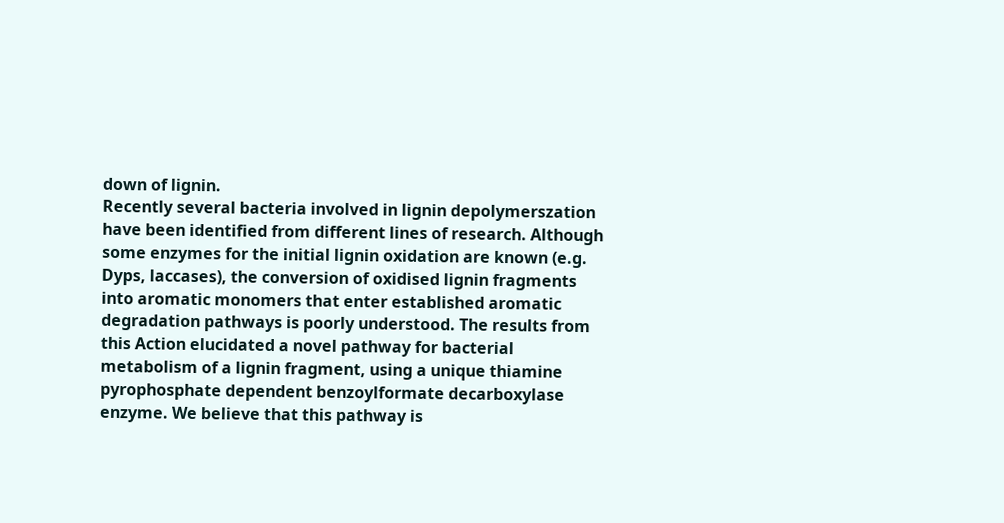down of lignin.
Recently several bacteria involved in lignin depolymerszation have been identified from different lines of research. Although some enzymes for the initial lignin oxidation are known (e.g. Dyps, laccases), the conversion of oxidised lignin fragments into aromatic monomers that enter established aromatic degradation pathways is poorly understood. The results from this Action elucidated a novel pathway for bacterial metabolism of a lignin fragment, using a unique thiamine pyrophosphate dependent benzoylformate decarboxylase enzyme. We believe that this pathway is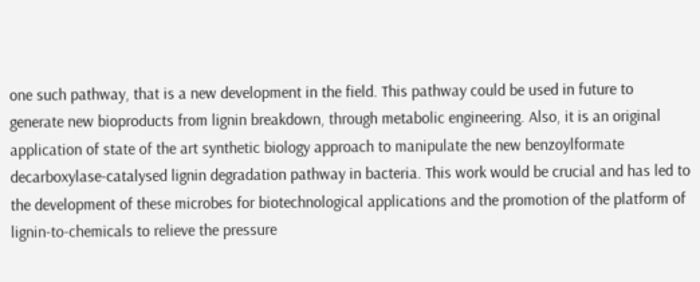one such pathway, that is a new development in the field. This pathway could be used in future to generate new bioproducts from lignin breakdown, through metabolic engineering. Also, it is an original application of state of the art synthetic biology approach to manipulate the new benzoylformate decarboxylase-catalysed lignin degradation pathway in bacteria. This work would be crucial and has led to the development of these microbes for biotechnological applications and the promotion of the platform of lignin-to-chemicals to relieve the pressure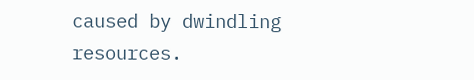caused by dwindling resources.